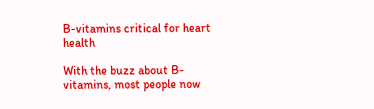B-vitamins critical for heart health

With the buzz about B-vitamins, most people now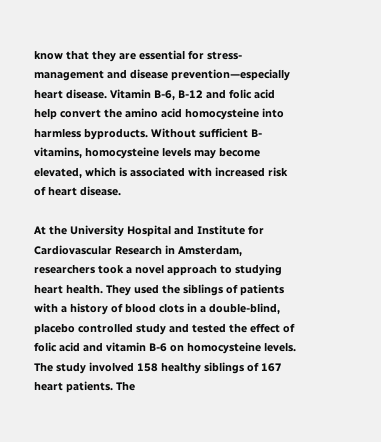know that they are essential for stress-management and disease prevention—especially heart disease. Vitamin B-6, B-12 and folic acid help convert the amino acid homocysteine into harmless byproducts. Without sufficient B-vitamins, homocysteine levels may become elevated, which is associated with increased risk of heart disease.

At the University Hospital and Institute for Cardiovascular Research in Amsterdam, researchers took a novel approach to studying heart health. They used the siblings of patients with a history of blood clots in a double-blind, placebo controlled study and tested the effect of folic acid and vitamin B-6 on homocysteine levels. The study involved 158 healthy siblings of 167 heart patients. The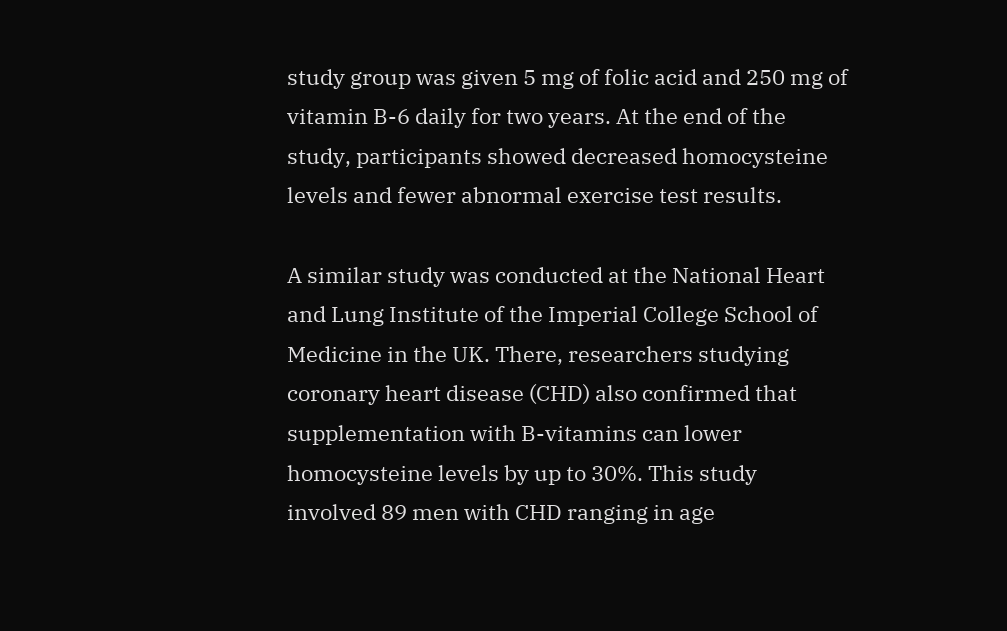study group was given 5 mg of folic acid and 250 mg of vitamin B-6 daily for two years. At the end of the study, participants showed decreased homocysteine levels and fewer abnormal exercise test results.

A similar study was conducted at the National Heart and Lung Institute of the Imperial College School of Medicine in the UK. There, researchers studying coronary heart disease (CHD) also confirmed that supplementation with B-vitamins can lower homocysteine levels by up to 30%. This study involved 89 men with CHD ranging in age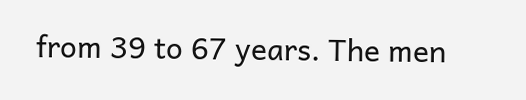from 39 to 67 years. The men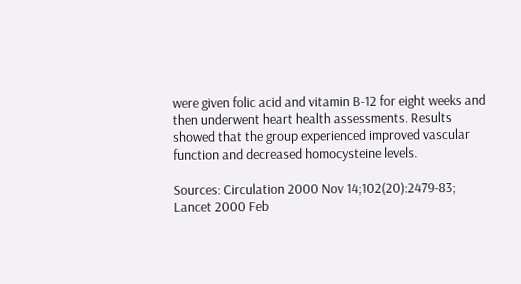were given folic acid and vitamin B-12 for eight weeks and then underwent heart health assessments. Results showed that the group experienced improved vascular function and decreased homocysteine levels.

Sources: Circulation 2000 Nov 14;102(20):2479-83; Lancet 2000 Feb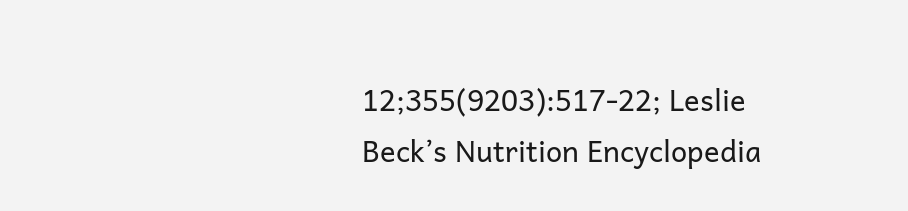12;355(9203):517-22; Leslie Beck’s Nutrition Encyclopedia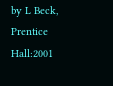by L Beck, Prentice Hall:2001